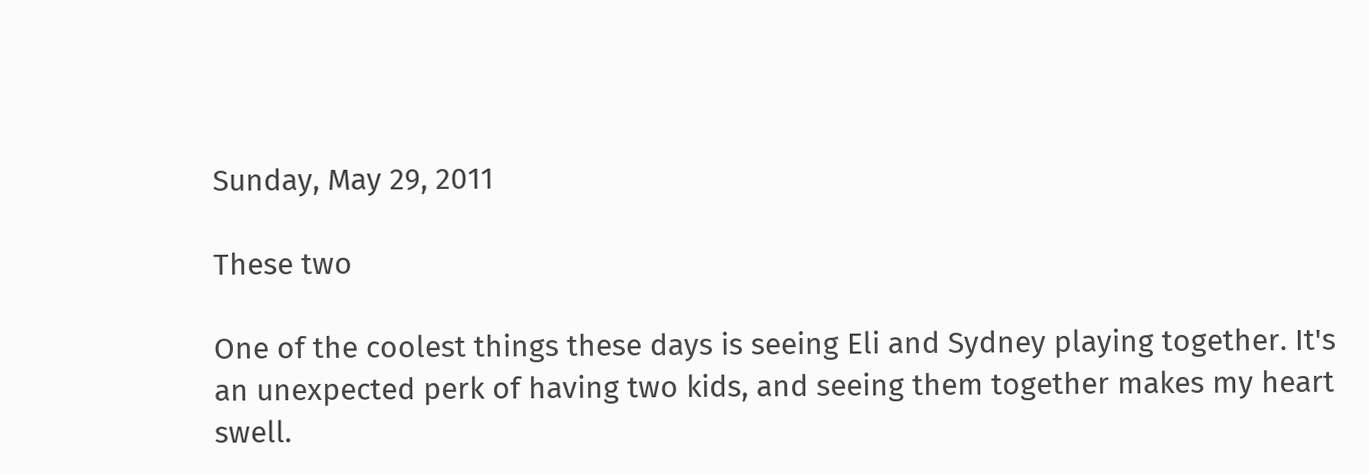Sunday, May 29, 2011

These two

One of the coolest things these days is seeing Eli and Sydney playing together. It's an unexpected perk of having two kids, and seeing them together makes my heart swell.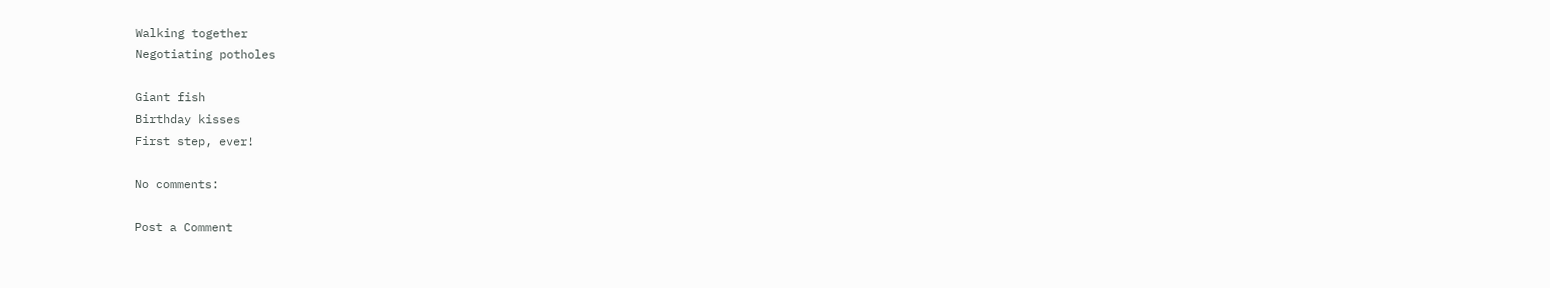Walking together
Negotiating potholes

Giant fish
Birthday kisses
First step, ever!

No comments:

Post a Comment